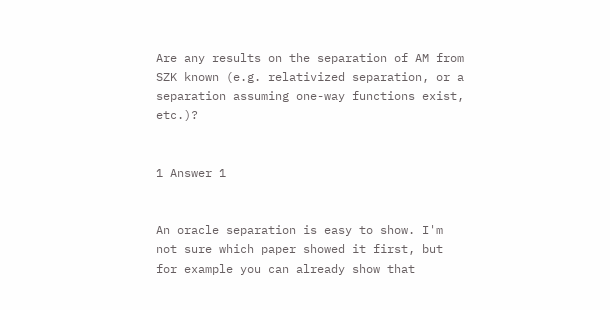Are any results on the separation of AM from SZK known (e.g. relativized separation, or a separation assuming one-way functions exist, etc.)?


1 Answer 1


An oracle separation is easy to show. I'm not sure which paper showed it first, but for example you can already show that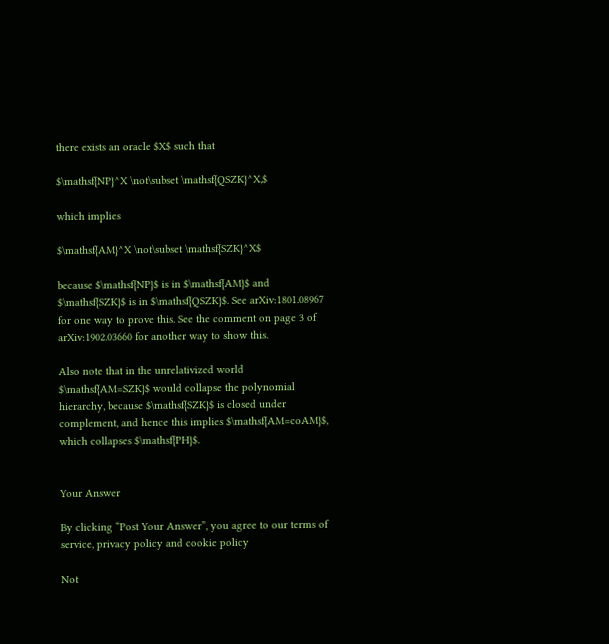there exists an oracle $X$ such that

$\mathsf{NP}^X \not\subset \mathsf{QSZK}^X,$

which implies

$\mathsf{AM}^X \not\subset \mathsf{SZK}^X$

because $\mathsf{NP}$ is in $\mathsf{AM}$ and $\mathsf{SZK}$ is in $\mathsf{QSZK}$. See arXiv:1801.08967 for one way to prove this. See the comment on page 3 of arXiv:1902.03660 for another way to show this.

Also note that in the unrelativized world $\mathsf{AM=SZK}$ would collapse the polynomial hierarchy, because $\mathsf{SZK}$ is closed under complement, and hence this implies $\mathsf{AM=coAM}$, which collapses $\mathsf{PH}$.


Your Answer

By clicking “Post Your Answer”, you agree to our terms of service, privacy policy and cookie policy

Not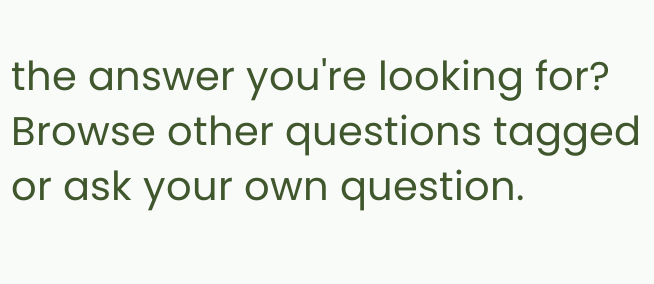the answer you're looking for? Browse other questions tagged or ask your own question.